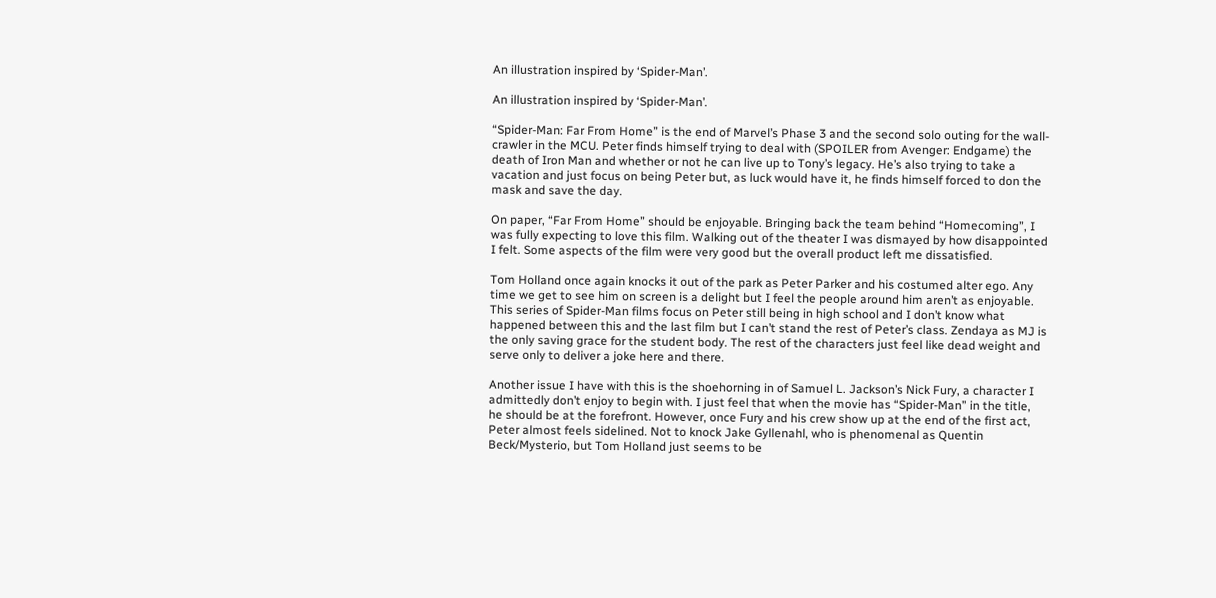An illustration inspired by ‘Spider-Man’.

An illustration inspired by ‘Spider-Man’.

“Spider-Man: Far From Home” is the end of Marvel’s Phase 3 and the second solo outing for the wall-crawler in the MCU. Peter finds himself trying to deal with (SPOILER from Avenger: Endgame) the death of Iron Man and whether or not he can live up to Tony’s legacy. He’s also trying to take a vacation and just focus on being Peter but, as luck would have it, he finds himself forced to don the mask and save the day.

On paper, “Far From Home” should be enjoyable. Bringing back the team behind “Homecoming”, I was fully expecting to love this film. Walking out of the theater I was dismayed by how disappointed I felt. Some aspects of the film were very good but the overall product left me dissatisfied.

Tom Holland once again knocks it out of the park as Peter Parker and his costumed alter ego. Any time we get to see him on screen is a delight but I feel the people around him aren’t as enjoyable. This series of Spider-Man films focus on Peter still being in high school and I don’t know what happened between this and the last film but I can’t stand the rest of Peter’s class. Zendaya as MJ is the only saving grace for the student body. The rest of the characters just feel like dead weight and serve only to deliver a joke here and there.

Another issue I have with this is the shoehorning in of Samuel L. Jackson’s Nick Fury, a character I admittedly don’t enjoy to begin with. I just feel that when the movie has “Spider-Man” in the title, he should be at the forefront. However, once Fury and his crew show up at the end of the first act, Peter almost feels sidelined. Not to knock Jake Gyllenahl, who is phenomenal as Quentin Beck/Mysterio, but Tom Holland just seems to be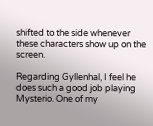shifted to the side whenever these characters show up on the screen.

Regarding Gyllenhal, I feel he does such a good job playing Mysterio. One of my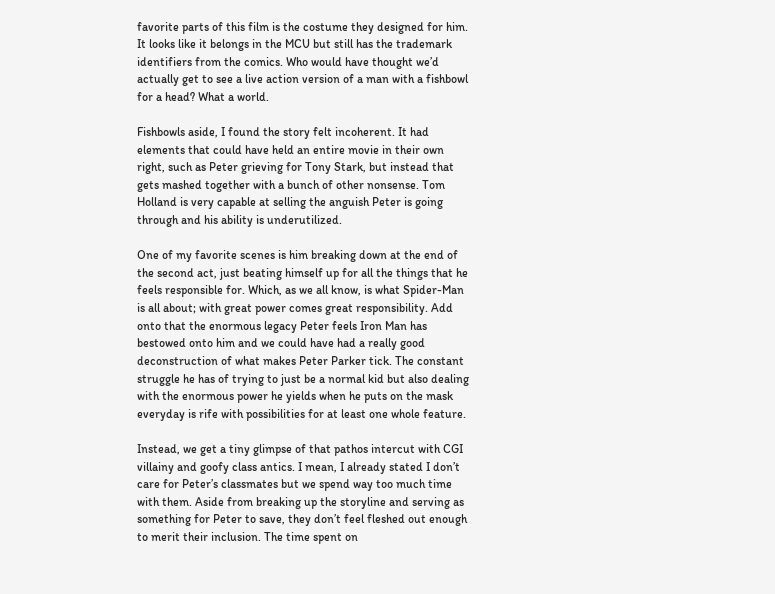favorite parts of this film is the costume they designed for him. It looks like it belongs in the MCU but still has the trademark identifiers from the comics. Who would have thought we’d actually get to see a live action version of a man with a fishbowl for a head? What a world.

Fishbowls aside, I found the story felt incoherent. It had elements that could have held an entire movie in their own right, such as Peter grieving for Tony Stark, but instead that gets mashed together with a bunch of other nonsense. Tom Holland is very capable at selling the anguish Peter is going through and his ability is underutilized.

One of my favorite scenes is him breaking down at the end of the second act, just beating himself up for all the things that he feels responsible for. Which, as we all know, is what Spider-Man is all about; with great power comes great responsibility. Add onto that the enormous legacy Peter feels Iron Man has bestowed onto him and we could have had a really good deconstruction of what makes Peter Parker tick. The constant struggle he has of trying to just be a normal kid but also dealing with the enormous power he yields when he puts on the mask everyday is rife with possibilities for at least one whole feature.

Instead, we get a tiny glimpse of that pathos intercut with CGI villainy and goofy class antics. I mean, I already stated I don’t care for Peter’s classmates but we spend way too much time with them. Aside from breaking up the storyline and serving as something for Peter to save, they don’t feel fleshed out enough to merit their inclusion. The time spent on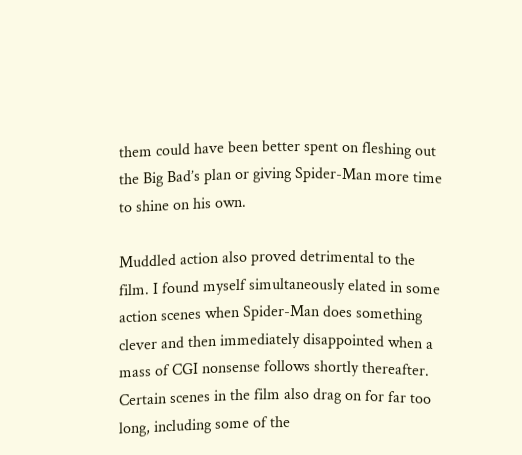them could have been better spent on fleshing out the Big Bad’s plan or giving Spider-Man more time to shine on his own.

Muddled action also proved detrimental to the film. I found myself simultaneously elated in some action scenes when Spider-Man does something clever and then immediately disappointed when a mass of CGI nonsense follows shortly thereafter. Certain scenes in the film also drag on for far too long, including some of the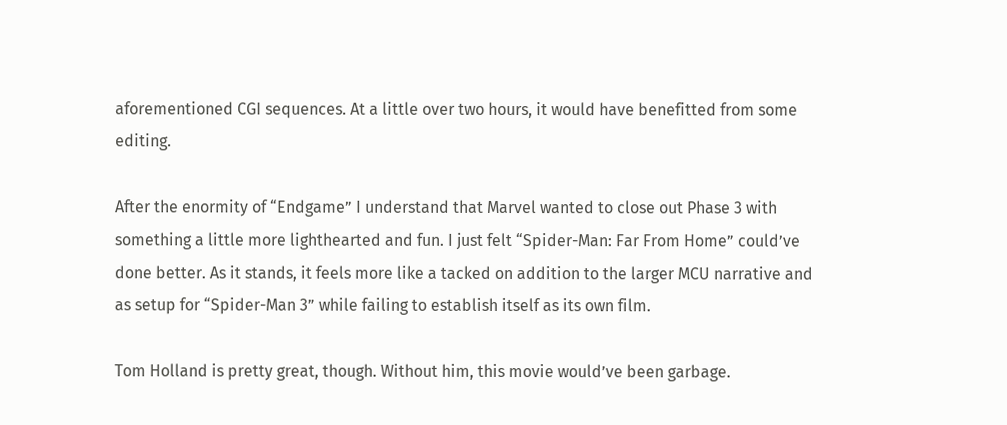aforementioned CGI sequences. At a little over two hours, it would have benefitted from some editing.

After the enormity of “Endgame” I understand that Marvel wanted to close out Phase 3 with something a little more lighthearted and fun. I just felt “Spider-Man: Far From Home” could’ve done better. As it stands, it feels more like a tacked on addition to the larger MCU narrative and as setup for “Spider-Man 3” while failing to establish itself as its own film.

Tom Holland is pretty great, though. Without him, this movie would’ve been garbage.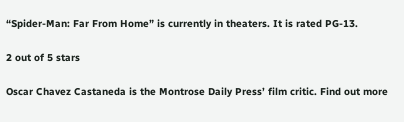“Spider-Man: Far From Home” is currently in theaters. It is rated PG-13.

2 out of 5 stars

Oscar Chavez Castaneda is the Montrose Daily Press’ film critic. Find out more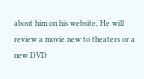about him on his website, He will review a movie new to theaters or a new DVD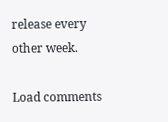release every other week.

Load comments